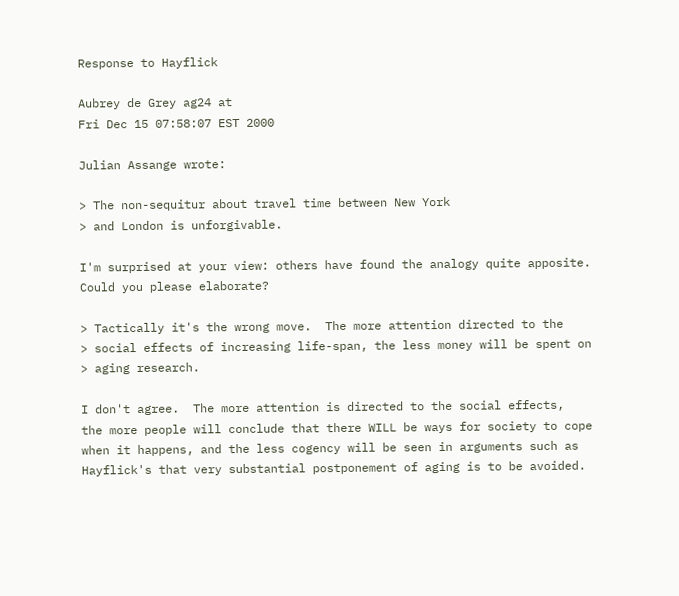Response to Hayflick

Aubrey de Grey ag24 at
Fri Dec 15 07:58:07 EST 2000

Julian Assange wrote:

> The non-sequitur about travel time between New York
> and London is unforgivable.

I'm surprised at your view: others have found the analogy quite apposite.
Could you please elaborate?

> Tactically it's the wrong move.  The more attention directed to the
> social effects of increasing life-span, the less money will be spent on
> aging research.

I don't agree.  The more attention is directed to the social effects,
the more people will conclude that there WILL be ways for society to cope
when it happens, and the less cogency will be seen in arguments such as
Hayflick's that very substantial postponement of aging is to be avoided.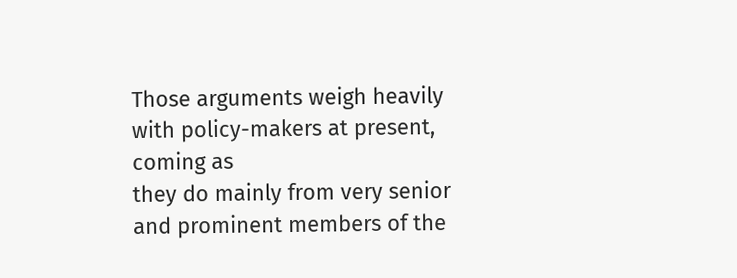Those arguments weigh heavily with policy-makers at present, coming as
they do mainly from very senior and prominent members of the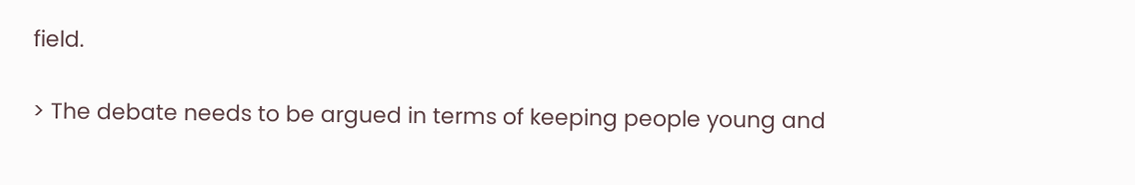field.

> The debate needs to be argued in terms of keeping people young and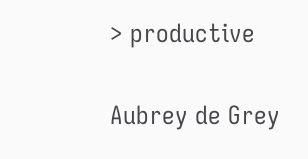> productive


Aubrey de Grey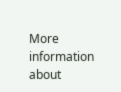More information about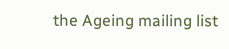the Ageing mailing list